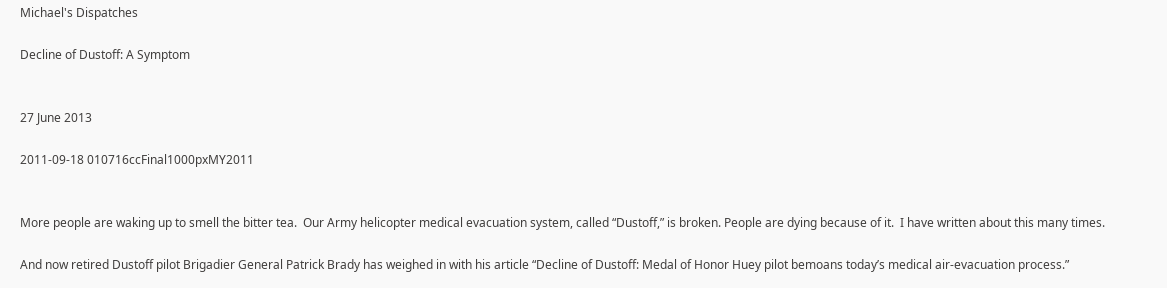Michael's Dispatches

Decline of Dustoff: A Symptom


27 June 2013

2011-09-18 010716ccFinal1000pxMY2011


More people are waking up to smell the bitter tea.  Our Army helicopter medical evacuation system, called “Dustoff,” is broken. People are dying because of it.  I have written about this many times.

And now retired Dustoff pilot Brigadier General Patrick Brady has weighed in with his article “Decline of Dustoff: Medal of Honor Huey pilot bemoans today’s medical air-evacuation process.”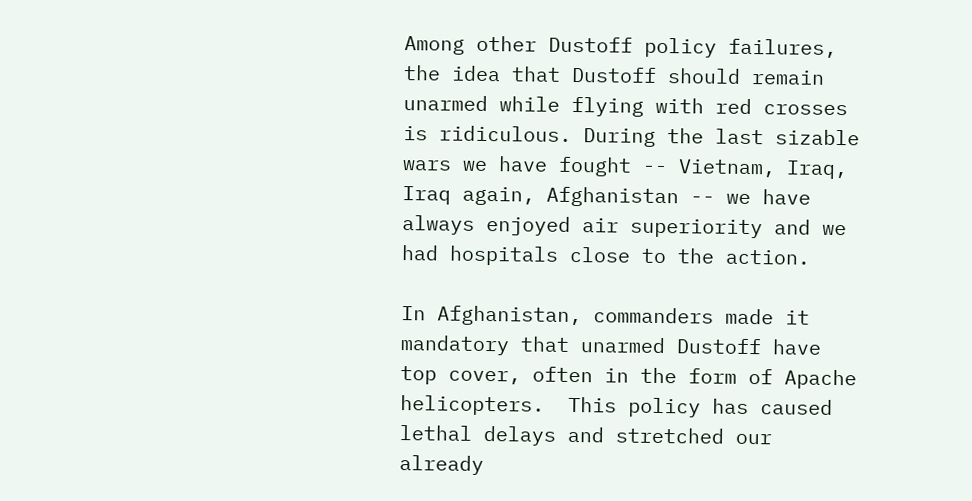Among other Dustoff policy failures, the idea that Dustoff should remain unarmed while flying with red crosses is ridiculous. During the last sizable wars we have fought -- Vietnam, Iraq, Iraq again, Afghanistan -- we have always enjoyed air superiority and we had hospitals close to the action.

In Afghanistan, commanders made it mandatory that unarmed Dustoff have top cover, often in the form of Apache helicopters.  This policy has caused lethal delays and stretched our already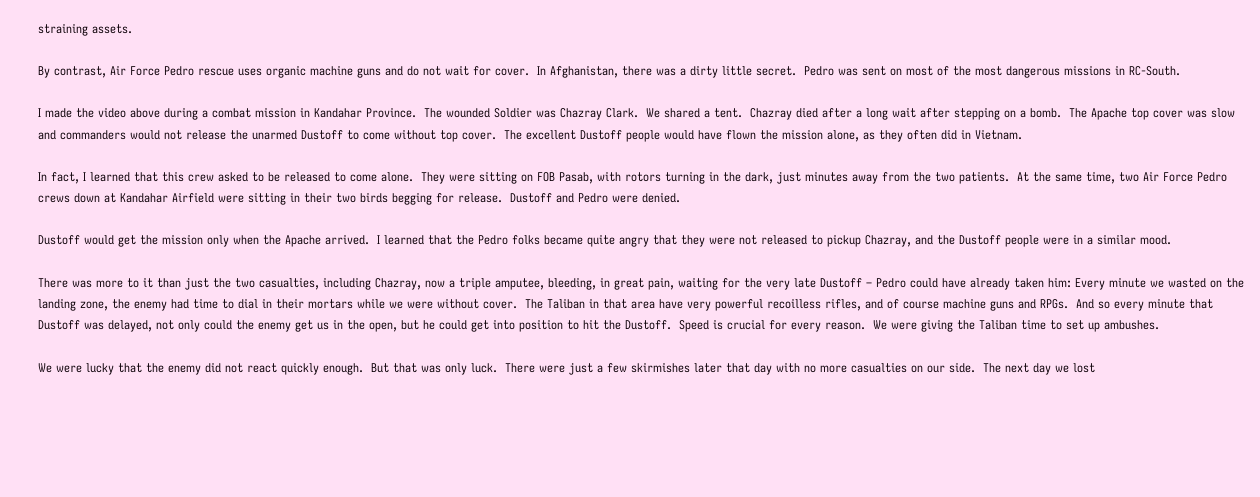straining assets.

By contrast, Air Force Pedro rescue uses organic machine guns and do not wait for cover.  In Afghanistan, there was a dirty little secret.  Pedro was sent on most of the most dangerous missions in RC-South.

I made the video above during a combat mission in Kandahar Province.  The wounded Soldier was Chazray Clark.  We shared a tent.  Chazray died after a long wait after stepping on a bomb.  The Apache top cover was slow and commanders would not release the unarmed Dustoff to come without top cover.  The excellent Dustoff people would have flown the mission alone, as they often did in Vietnam.

In fact, I learned that this crew asked to be released to come alone.  They were sitting on FOB Pasab, with rotors turning in the dark, just minutes away from the two patients.  At the same time, two Air Force Pedro crews down at Kandahar Airfield were sitting in their two birds begging for release.  Dustoff and Pedro were denied.

Dustoff would get the mission only when the Apache arrived.  I learned that the Pedro folks became quite angry that they were not released to pickup Chazray, and the Dustoff people were in a similar mood.

There was more to it than just the two casualties, including Chazray, now a triple amputee, bleeding, in great pain, waiting for the very late Dustoff – Pedro could have already taken him: Every minute we wasted on the landing zone, the enemy had time to dial in their mortars while we were without cover.  The Taliban in that area have very powerful recoilless rifles, and of course machine guns and RPGs.  And so every minute that Dustoff was delayed, not only could the enemy get us in the open, but he could get into position to hit the Dustoff.  Speed is crucial for every reason.  We were giving the Taliban time to set up ambushes.

We were lucky that the enemy did not react quickly enough.  But that was only luck.  There were just a few skirmishes later that day with no more casualties on our side.  The next day we lost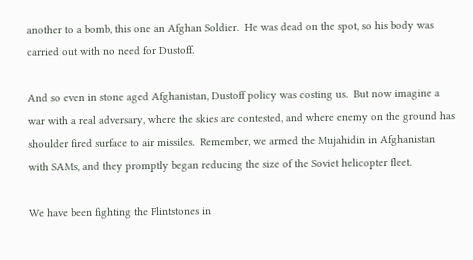another to a bomb, this one an Afghan Soldier.  He was dead on the spot, so his body was carried out with no need for Dustoff.

And so even in stone aged Afghanistan, Dustoff policy was costing us.  But now imagine a war with a real adversary, where the skies are contested, and where enemy on the ground has shoulder fired surface to air missiles.  Remember, we armed the Mujahidin in Afghanistan with SAMs, and they promptly began reducing the size of the Soviet helicopter fleet.

We have been fighting the Flintstones in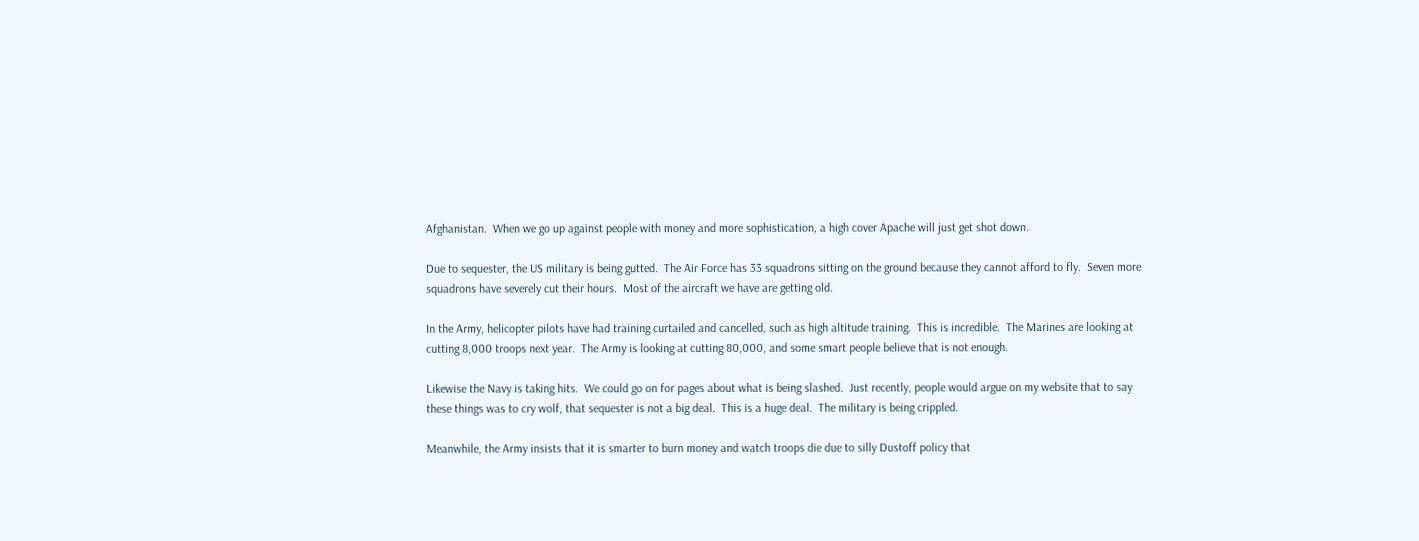Afghanistan.  When we go up against people with money and more sophistication, a high cover Apache will just get shot down.

Due to sequester, the US military is being gutted.  The Air Force has 33 squadrons sitting on the ground because they cannot afford to fly.  Seven more squadrons have severely cut their hours.  Most of the aircraft we have are getting old.

In the Army, helicopter pilots have had training curtailed and cancelled, such as high altitude training.  This is incredible.  The Marines are looking at cutting 8,000 troops next year.  The Army is looking at cutting 80,000, and some smart people believe that is not enough.

Likewise the Navy is taking hits.  We could go on for pages about what is being slashed.  Just recently, people would argue on my website that to say these things was to cry wolf, that sequester is not a big deal.  This is a huge deal.  The military is being crippled.

Meanwhile, the Army insists that it is smarter to burn money and watch troops die due to silly Dustoff policy that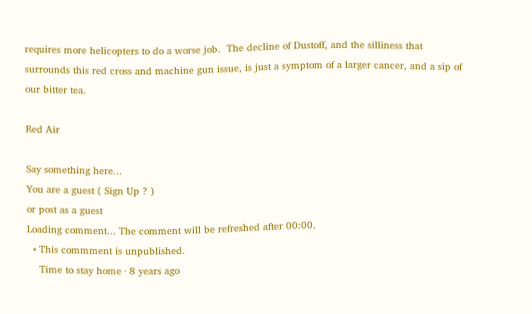requires more helicopters to do a worse job.  The decline of Dustoff, and the silliness that surrounds this red cross and machine gun issue, is just a symptom of a larger cancer, and a sip of our bitter tea.

Red Air

Say something here...
You are a guest ( Sign Up ? )
or post as a guest
Loading comment... The comment will be refreshed after 00:00.
  • This commment is unpublished.
    Time to stay home · 8 years ago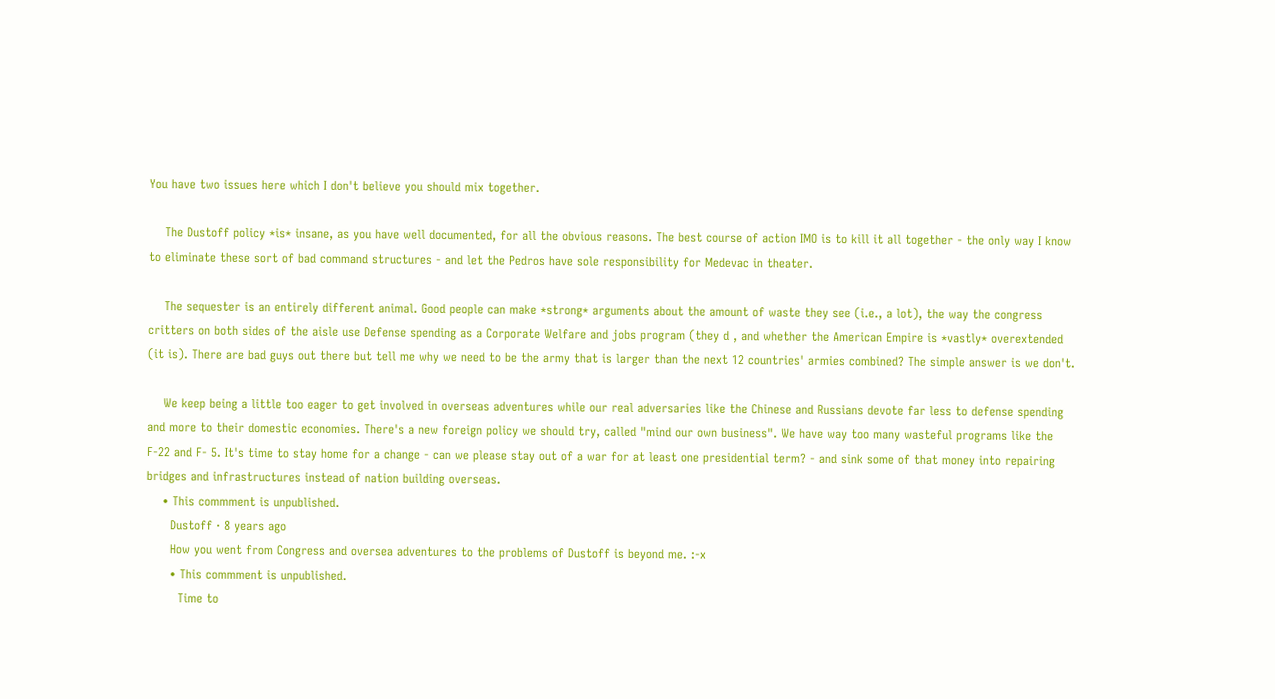You have two issues here which I don't believe you should mix together.

    The Dustoff policy *is* insane, as you have well documented, for all the obvious reasons. The best course of action IMO is to kill it all together - the only way I know to eliminate these sort of bad command structures - and let the Pedros have sole responsibility for Medevac in theater.

    The sequester is an entirely different animal. Good people can make *strong* arguments about the amount of waste they see (i.e., a lot), the way the congress critters on both sides of the aisle use Defense spending as a Corporate Welfare and jobs program (they d , and whether the American Empire is *vastly* overextended (it is). There are bad guys out there but tell me why we need to be the army that is larger than the next 12 countries' armies combined? The simple answer is we don't.

    We keep being a little too eager to get involved in overseas adventures while our real adversaries like the Chinese and Russians devote far less to defense spending and more to their domestic economies. There's a new foreign policy we should try, called "mind our own business". We have way too many wasteful programs like the F-22 and F- 5. It's time to stay home for a change - can we please stay out of a war for at least one presidential term? - and sink some of that money into repairing bridges and infrastructures instead of nation building overseas.
    • This commment is unpublished.
      Dustoff · 8 years ago
      How you went from Congress and oversea adventures to the problems of Dustoff is beyond me. :-x
      • This commment is unpublished.
        Time to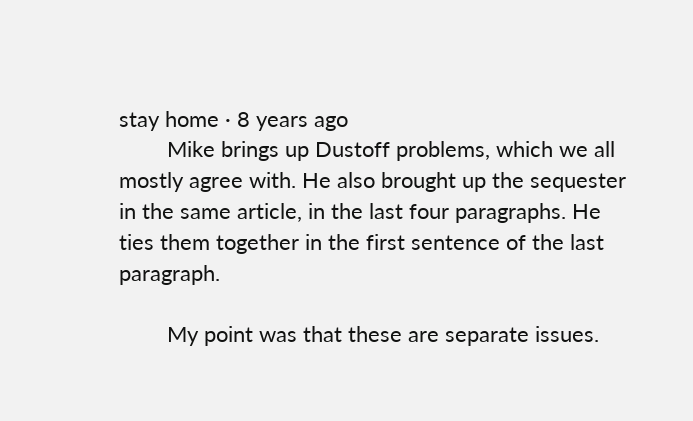stay home · 8 years ago
        Mike brings up Dustoff problems, which we all mostly agree with. He also brought up the sequester in the same article, in the last four paragraphs. He ties them together in the first sentence of the last paragraph.

        My point was that these are separate issues.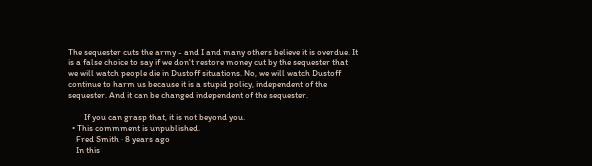The sequester cuts the army - and I and many others believe it is overdue. It is a false choice to say if we don't restore money cut by the sequester that we will watch people die in Dustoff situations. No, we will watch Dustoff continue to harm us because it is a stupid policy, independent of the sequester. And it can be changed independent of the sequester.

        If you can grasp that, it is not beyond you.
  • This commment is unpublished.
    Fred Smith · 8 years ago
    In this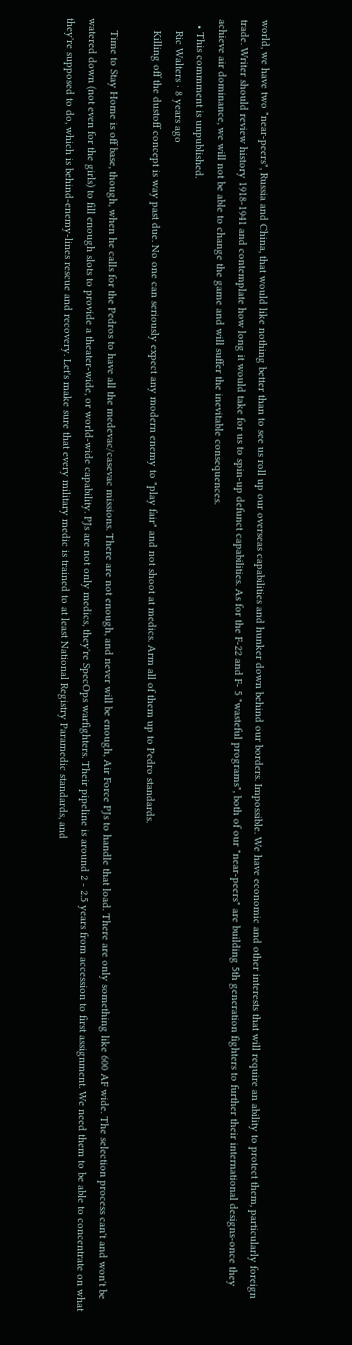world, we have two "near-peers", Russia and China, that would like nothing better than to see us roll up our overseas capabilities and hunker down behind our borders. Impossible. We have economic and other interests that will require an ability to protect them, particularly foreign trade. Writer should review history 1918-1941 and contemplate how long it would take for us to spin-up defunct capabilities. As for the F-22 and F- 5 "wasteful programs", both of our "near-peers" are building 5th generation fighters to further their international designs-once they achieve air dominance, we will not be able to change the game and will suffer the inevitable consequences.
  • This commment is unpublished.
    Ric Walters · 8 years ago
    Killing off the dustoff concept is way past due. No one can seriously expect any modern enemy to "play fair" and not shoot at medics. Arm all of them up to Pedro standards.

    Time to Stay Home is off base, though, when he calls for the Pedros to have all the medevac/casevac missions. There are not enough, and never will be enough, Air Force PJs to handle that load. There are only something like 600 AF wide. The selection process can't and won't be watered down (not even for the girls) to fill enough slots to provide a theater-wide, or world-wide capability. PJs are not only medics, they're SpecOps warfighters. Their pipeline is around 2 - 2.5 years from accession to first assignment. We need them to be able to concentrate on what they're supposed to do, which is behind-enemy-lines rescue and recovery. Let's make sure that every military medic is trained to at least National Registry Paramedic standards, and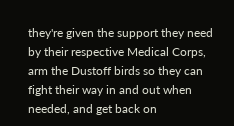they're given the support they need by their respective Medical Corps, arm the Dustoff birds so they can fight their way in and out when needed, and get back on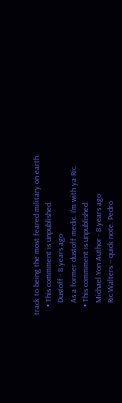track to being the most feared military on earth.
    • This commment is unpublished.
      Dustoff · 8 years ago
      As a former dustoff medic. I'm with ya Ric.
    • This commment is unpublished.
      Michael Yon Author · 8 years ago
      Ric Walters -- quick note. Pedro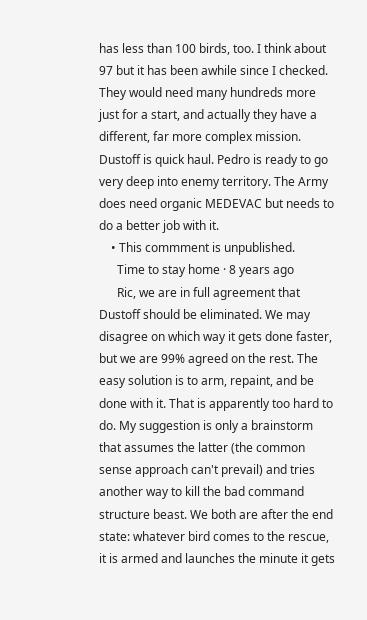has less than 100 birds, too. I think about 97 but it has been awhile since I checked. They would need many hundreds more just for a start, and actually they have a different, far more complex mission. Dustoff is quick haul. Pedro is ready to go very deep into enemy territory. The Army does need organic MEDEVAC but needs to do a better job with it.
    • This commment is unpublished.
      Time to stay home · 8 years ago
      Ric, we are in full agreement that Dustoff should be eliminated. We may disagree on which way it gets done faster, but we are 99% agreed on the rest. The easy solution is to arm, repaint, and be done with it. That is apparently too hard to do. My suggestion is only a brainstorm that assumes the latter (the common sense approach can't prevail) and tries another way to kill the bad command structure beast. We both are after the end state: whatever bird comes to the rescue, it is armed and launches the minute it gets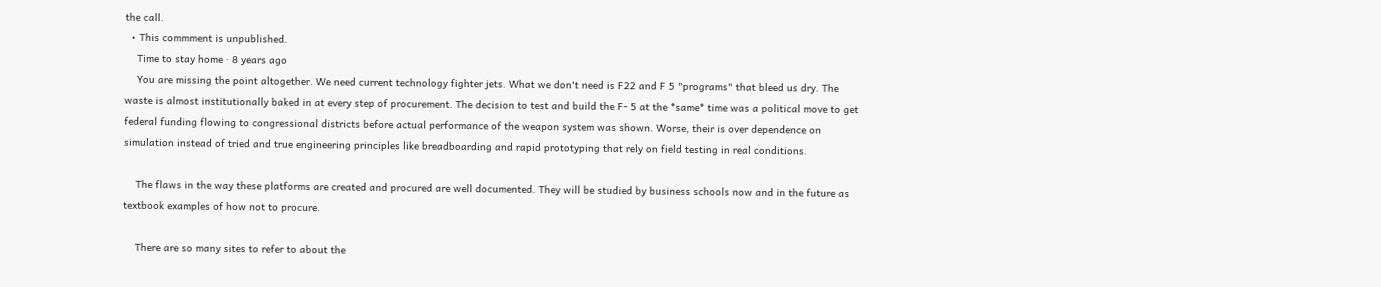the call.
  • This commment is unpublished.
    Time to stay home · 8 years ago
    You are missing the point altogether. We need current technology fighter jets. What we don't need is F22 and F 5 "programs" that bleed us dry. The waste is almost institutionally baked in at every step of procurement. The decision to test and build the F- 5 at the *same* time was a political move to get federal funding flowing to congressional districts before actual performance of the weapon system was shown. Worse, their is over dependence on simulation instead of tried and true engineering principles like breadboarding and rapid prototyping that rely on field testing in real conditions.

    The flaws in the way these platforms are created and procured are well documented. They will be studied by business schools now and in the future as textbook examples of how not to procure.

    There are so many sites to refer to about the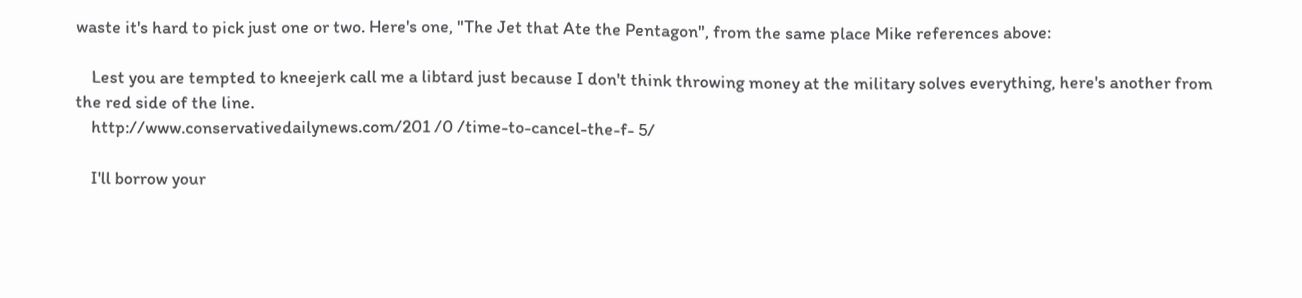waste it's hard to pick just one or two. Here's one, "The Jet that Ate the Pentagon", from the same place Mike references above:

    Lest you are tempted to kneejerk call me a libtard just because I don't think throwing money at the military solves everything, here's another from the red side of the line.
    http://www.conservativedailynews.com/201 /0 /time-to-cancel-the-f- 5/

    I'll borrow your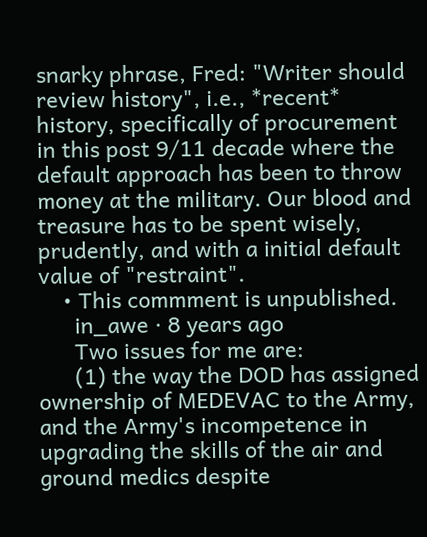snarky phrase, Fred: "Writer should review history", i.e., *recent* history, specifically of procurement in this post 9/11 decade where the default approach has been to throw money at the military. Our blood and treasure has to be spent wisely, prudently, and with a initial default value of "restraint".
    • This commment is unpublished.
      in_awe · 8 years ago
      Two issues for me are:
      (1) the way the DOD has assigned ownership of MEDEVAC to the Army, and the Army's incompetence in upgrading the skills of the air and ground medics despite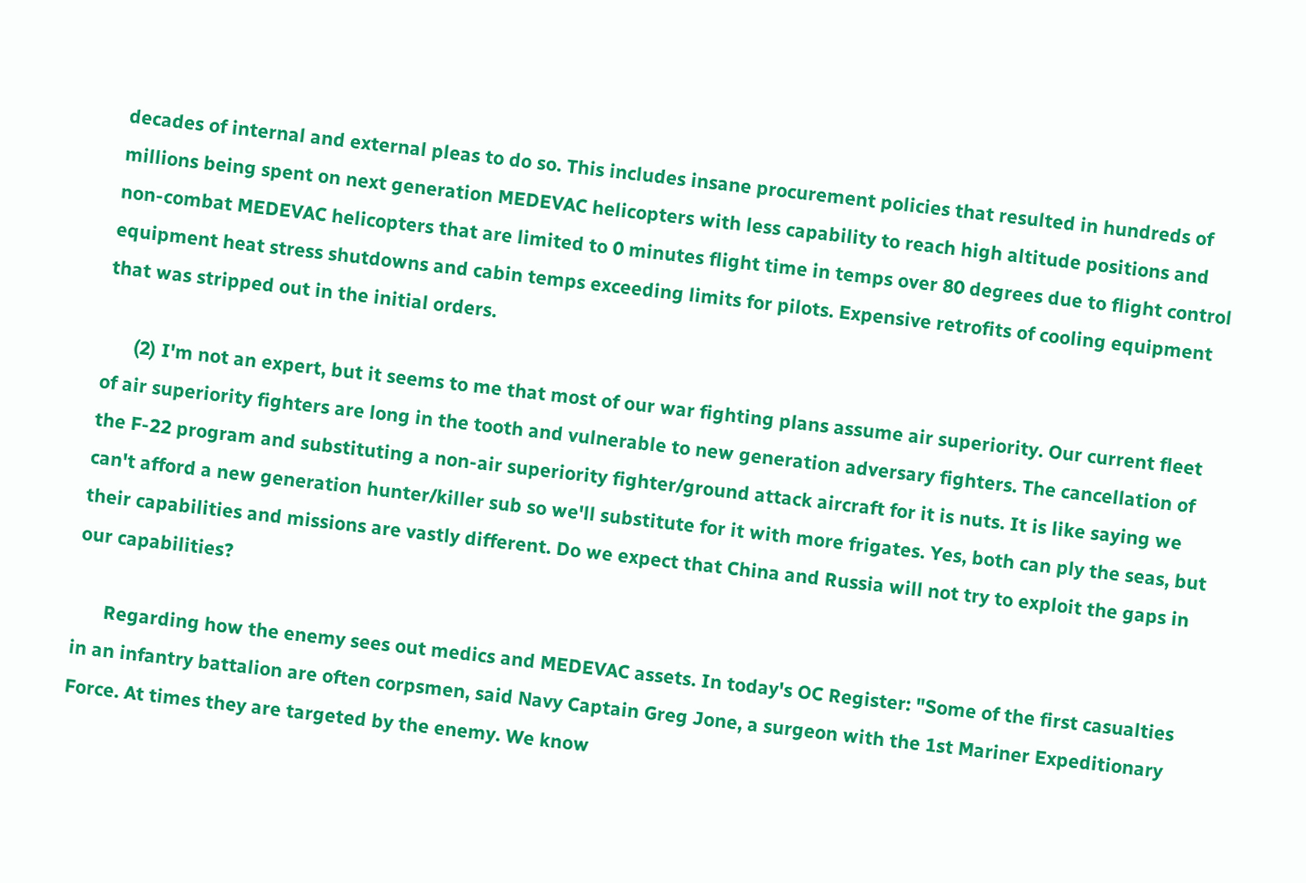decades of internal and external pleas to do so. This includes insane procurement policies that resulted in hundreds of millions being spent on next generation MEDEVAC helicopters with less capability to reach high altitude positions and non-combat MEDEVAC helicopters that are limited to 0 minutes flight time in temps over 80 degrees due to flight control equipment heat stress shutdowns and cabin temps exceeding limits for pilots. Expensive retrofits of cooling equipment that was stripped out in the initial orders.

      (2) I'm not an expert, but it seems to me that most of our war fighting plans assume air superiority. Our current fleet of air superiority fighters are long in the tooth and vulnerable to new generation adversary fighters. The cancellation of the F-22 program and substituting a non-air superiority fighter/ground attack aircraft for it is nuts. It is like saying we can't afford a new generation hunter/killer sub so we'll substitute for it with more frigates. Yes, both can ply the seas, but their capabilities and missions are vastly different. Do we expect that China and Russia will not try to exploit the gaps in our capabilities?

      Regarding how the enemy sees out medics and MEDEVAC assets. In today's OC Register: "Some of the first casualties in an infantry battalion are often corpsmen, said Navy Captain Greg Jone, a surgeon with the 1st Mariner Expeditionary Force. At times they are targeted by the enemy. We know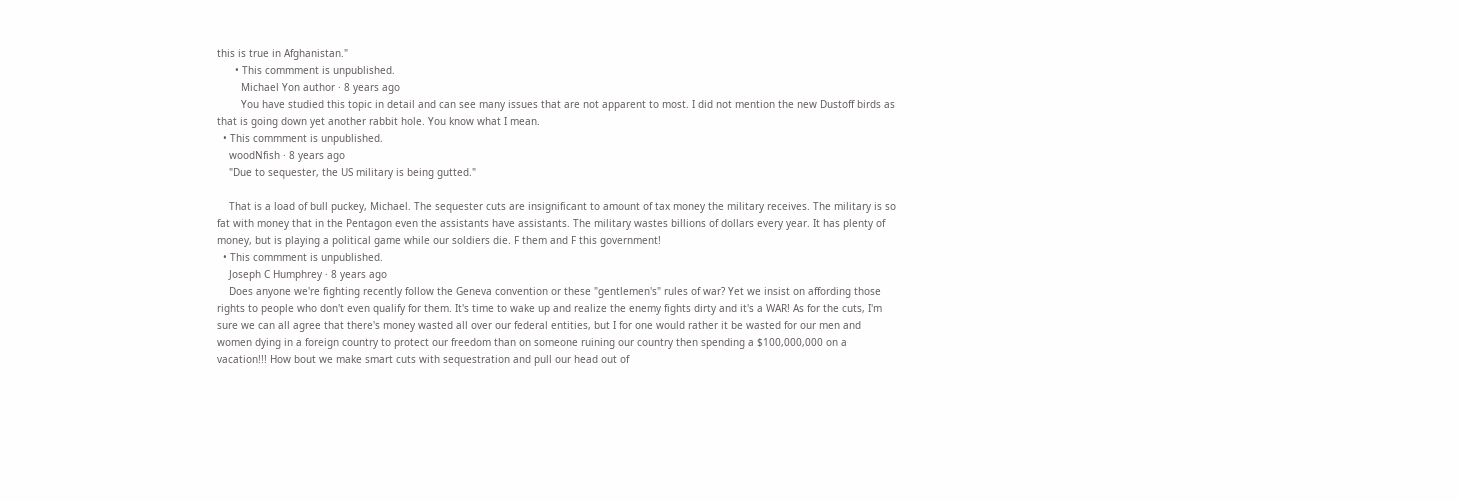this is true in Afghanistan."
      • This commment is unpublished.
        Michael Yon author · 8 years ago
        You have studied this topic in detail and can see many issues that are not apparent to most. I did not mention the new Dustoff birds as that is going down yet another rabbit hole. You know what I mean.
  • This commment is unpublished.
    woodNfish · 8 years ago
    "Due to sequester, the US military is being gutted."

    That is a load of bull puckey, Michael. The sequester cuts are insignificant to amount of tax money the military receives. The military is so fat with money that in the Pentagon even the assistants have assistants. The military wastes billions of dollars every year. It has plenty of money, but is playing a political game while our soldiers die. F them and F this government!
  • This commment is unpublished.
    Joseph C Humphrey · 8 years ago
    Does anyone we're fighting recently follow the Geneva convention or these "gentlemen's" rules of war? Yet we insist on affording those rights to people who don't even qualify for them. It's time to wake up and realize the enemy fights dirty and it's a WAR! As for the cuts, I'm sure we can all agree that there's money wasted all over our federal entities, but I for one would rather it be wasted for our men and women dying in a foreign country to protect our freedom than on someone ruining our country then spending a $100,000,000 on a vacation!!! How bout we make smart cuts with sequestration and pull our head out of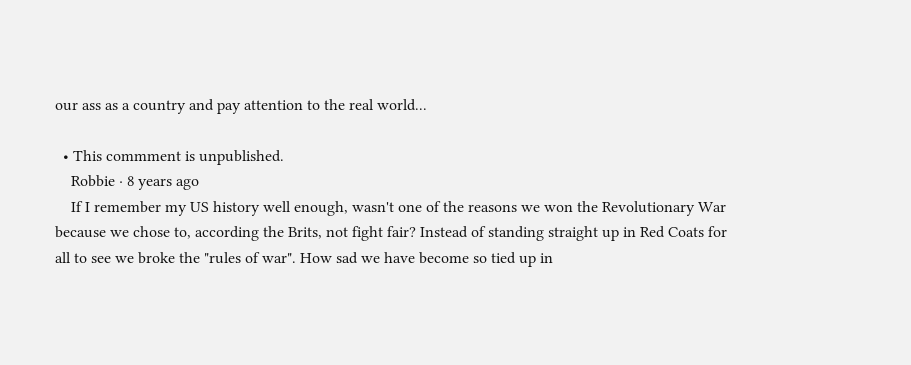our ass as a country and pay attention to the real world...

  • This commment is unpublished.
    Robbie · 8 years ago
    If I remember my US history well enough, wasn't one of the reasons we won the Revolutionary War because we chose to, according the Brits, not fight fair? Instead of standing straight up in Red Coats for all to see we broke the "rules of war". How sad we have become so tied up in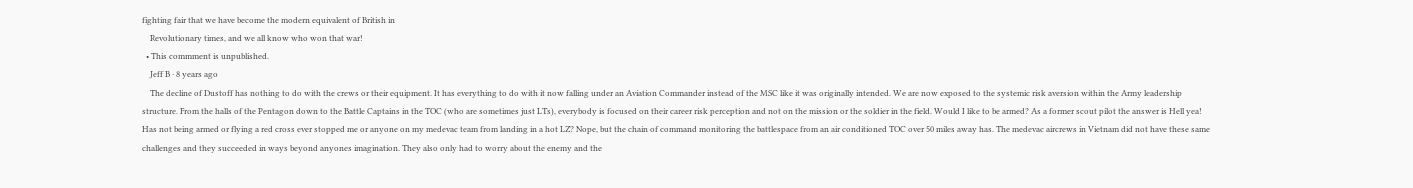fighting fair that we have become the modern equivalent of British in
    Revolutionary times, and we all know who won that war!
  • This commment is unpublished.
    Jeff B · 8 years ago
    The decline of Dustoff has nothing to do with the crews or their equipment. It has everything to do with it now falling under an Aviation Commander instead of the MSC like it was originally intended. We are now exposed to the systemic risk aversion within the Army leadership structure. From the halls of the Pentagon down to the Battle Captains in the TOC (who are sometimes just LTs), everybody is focused on their career risk perception and not on the mission or the soldier in the field. Would I like to be armed? As a former scout pilot the answer is Hell yea! Has not being armed or flying a red cross ever stopped me or anyone on my medevac team from landing in a hot LZ? Nope, but the chain of command monitoring the battlespace from an air conditioned TOC over 50 miles away has. The medevac aircrews in Vietnam did not have these same challenges and they succeeded in ways beyond anyones imagination. They also only had to worry about the enemy and the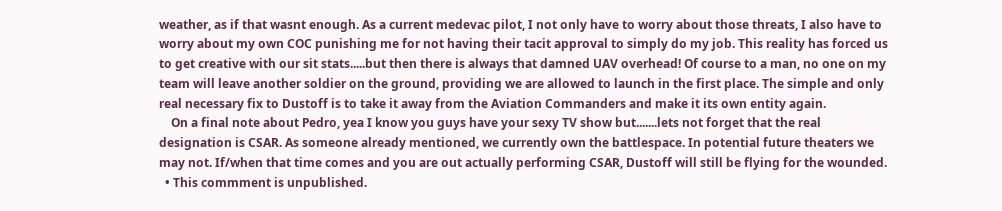weather, as if that wasnt enough. As a current medevac pilot, I not only have to worry about those threats, I also have to worry about my own COC punishing me for not having their tacit approval to simply do my job. This reality has forced us to get creative with our sit stats.....but then there is always that damned UAV overhead! Of course to a man, no one on my team will leave another soldier on the ground, providing we are allowed to launch in the first place. The simple and only real necessary fix to Dustoff is to take it away from the Aviation Commanders and make it its own entity again.
    On a final note about Pedro, yea I know you guys have your sexy TV show but.......lets not forget that the real designation is CSAR. As someone already mentioned, we currently own the battlespace. In potential future theaters we may not. If/when that time comes and you are out actually performing CSAR, Dustoff will still be flying for the wounded.
  • This commment is unpublished.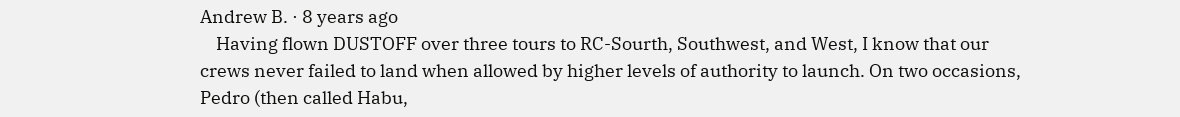Andrew B. · 8 years ago
    Having flown DUSTOFF over three tours to RC-Sourth, Southwest, and West, I know that our crews never failed to land when allowed by higher levels of authority to launch. On two occasions, Pedro (then called Habu,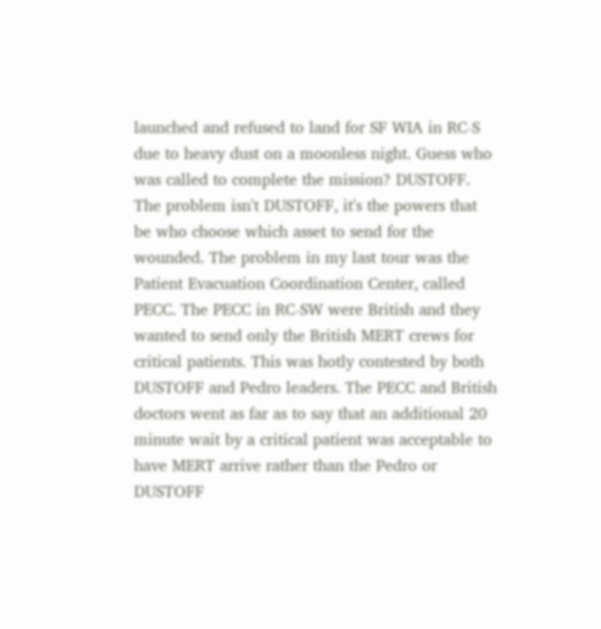launched and refused to land for SF WIA in RC-S due to heavy dust on a moonless night. Guess who was called to complete the mission? DUSTOFF. The problem isn't DUSTOFF, it's the powers that be who choose which asset to send for the wounded. The problem in my last tour was the Patient Evacuation Coordination Center, called PECC. The PECC in RC-SW were British and they wanted to send only the British MERT crews for critical patients. This was hotly contested by both DUSTOFF and Pedro leaders. The PECC and British doctors went as far as to say that an additional 20 minute wait by a critical patient was acceptable to have MERT arrive rather than the Pedro or DUSTOFF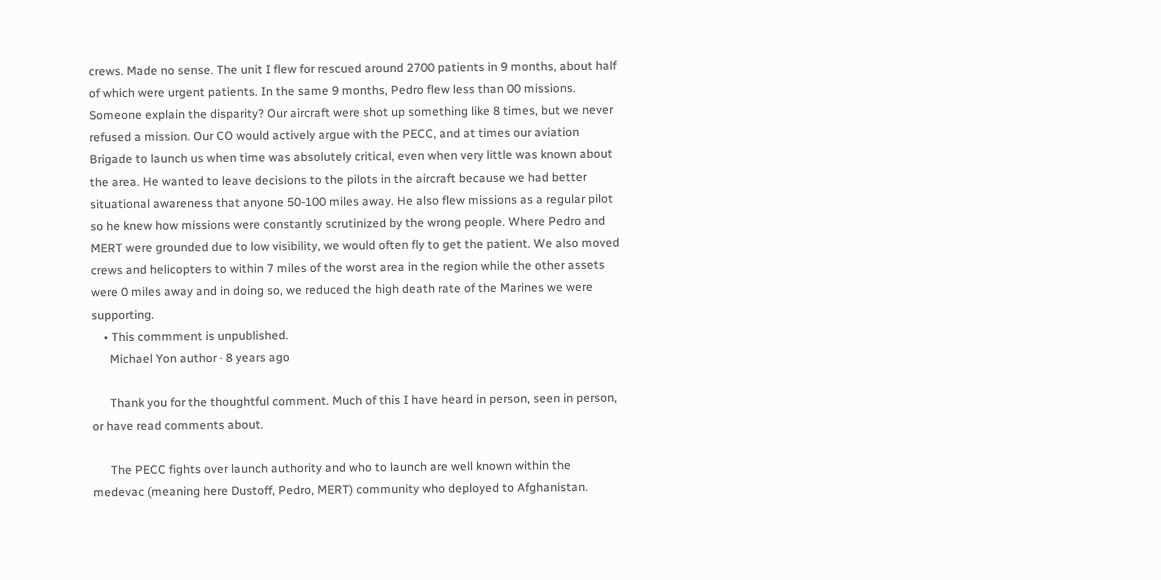crews. Made no sense. The unit I flew for rescued around 2700 patients in 9 months, about half of which were urgent patients. In the same 9 months, Pedro flew less than 00 missions. Someone explain the disparity? Our aircraft were shot up something like 8 times, but we never refused a mission. Our CO would actively argue with the PECC, and at times our aviation Brigade to launch us when time was absolutely critical, even when very little was known about the area. He wanted to leave decisions to the pilots in the aircraft because we had better situational awareness that anyone 50-100 miles away. He also flew missions as a regular pilot so he knew how missions were constantly scrutinized by the wrong people. Where Pedro and MERT were grounded due to low visibility, we would often fly to get the patient. We also moved crews and helicopters to within 7 miles of the worst area in the region while the other assets were 0 miles away and in doing so, we reduced the high death rate of the Marines we were supporting.
    • This commment is unpublished.
      Michael Yon author · 8 years ago

      Thank you for the thoughtful comment. Much of this I have heard in person, seen in person, or have read comments about.

      The PECC fights over launch authority and who to launch are well known within the medevac (meaning here Dustoff, Pedro, MERT) community who deployed to Afghanistan.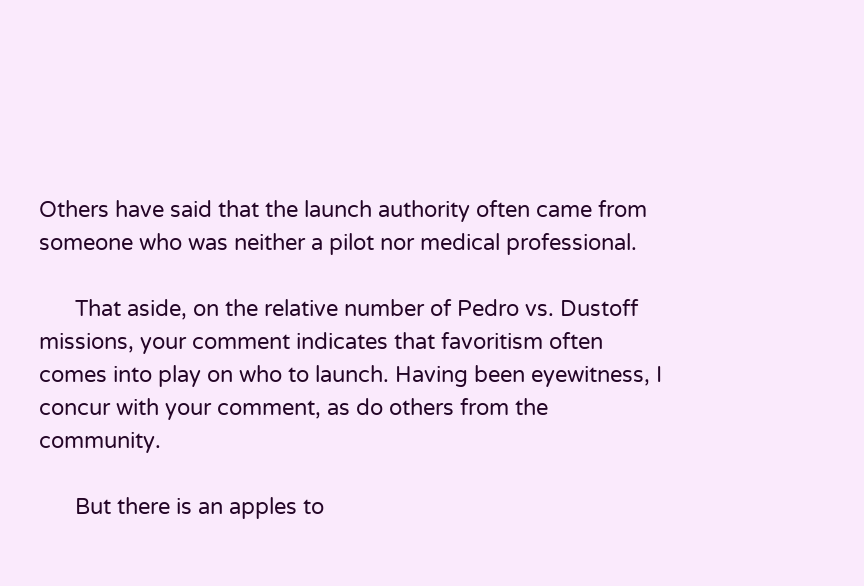Others have said that the launch authority often came from someone who was neither a pilot nor medical professional.

      That aside, on the relative number of Pedro vs. Dustoff missions, your comment indicates that favoritism often comes into play on who to launch. Having been eyewitness, I concur with your comment, as do others from the community.

      But there is an apples to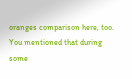oranges comparison here, too. You mentioned that during some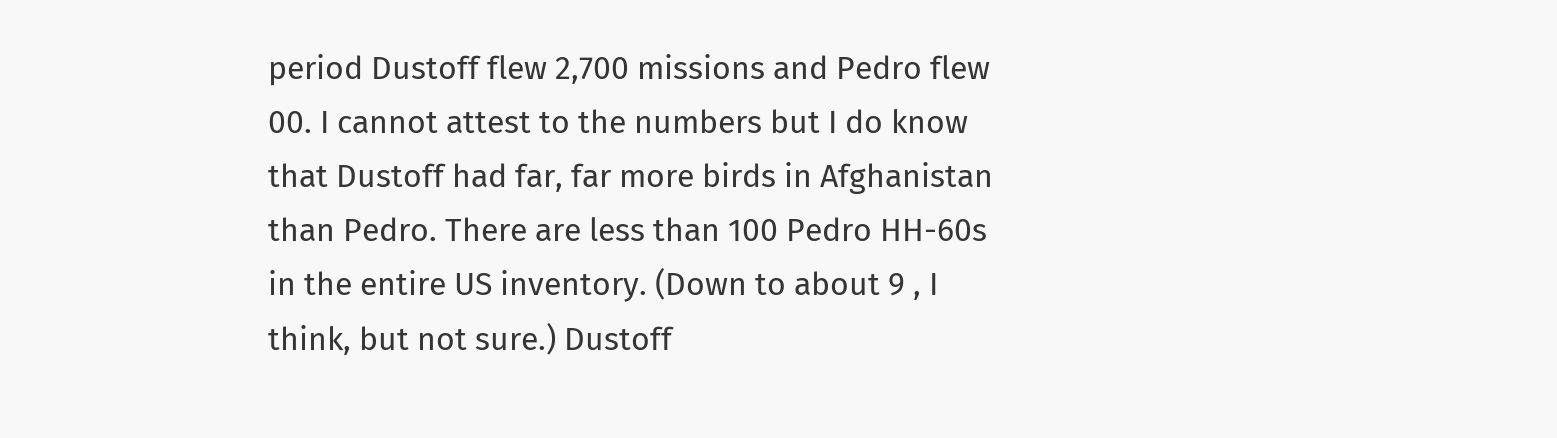period Dustoff flew 2,700 missions and Pedro flew 00. I cannot attest to the numbers but I do know that Dustoff had far, far more birds in Afghanistan than Pedro. There are less than 100 Pedro HH-60s in the entire US inventory. (Down to about 9 , I think, but not sure.) Dustoff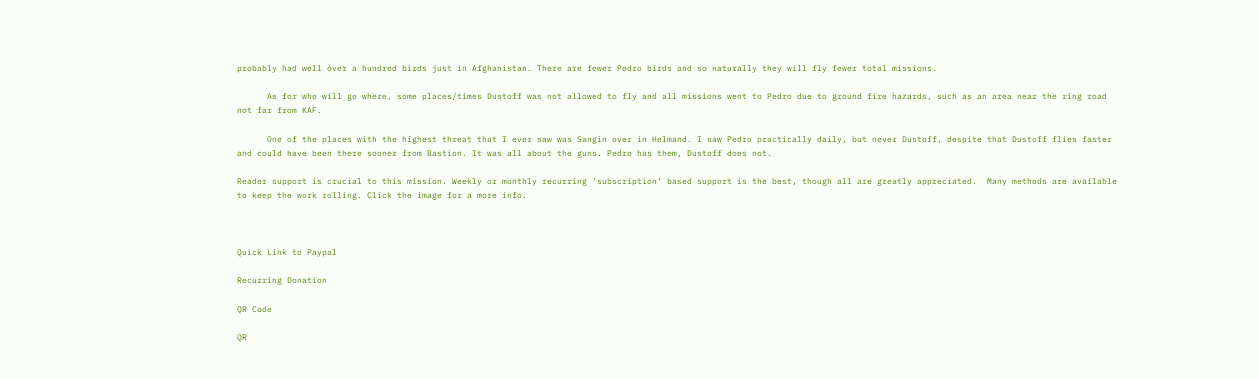probably had well over a hundred birds just in Afghanistan. There are fewer Pedro birds and so naturally they will fly fewer total missions.

      As for who will go where, some places/times Dustoff was not allowed to fly and all missions went to Pedro due to ground fire hazards, such as an area near the ring road not far from KAF.

      One of the places with the highest threat that I ever saw was Sangin over in Helmand. I saw Pedro practically daily, but never Dustoff, despite that Dustoff flies faster and could have been there sooner from Bastion. It was all about the guns. Pedro has them, Dustoff does not.

Reader support is crucial to this mission. Weekly or monthly recurring ‘subscription’ based support is the best, though all are greatly appreciated.  Many methods are available to keep the work rolling. Click the image for a more info.



Quick Link to Paypal

Recurring Donation

QR Code

QR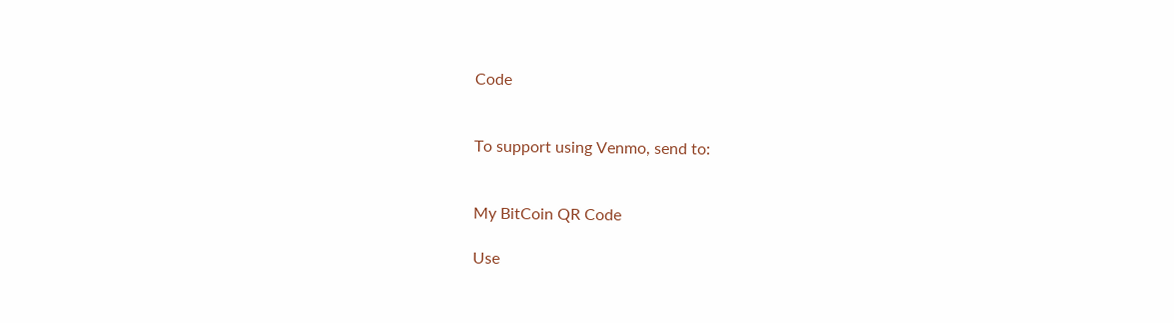Code


To support using Venmo, send to:


My BitCoin QR Code

Use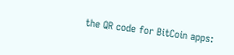the QR code for BitCoin apps: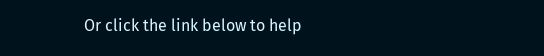Or click the link below to help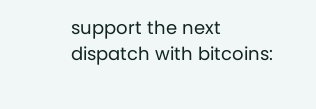support the next dispatch with bitcoins: